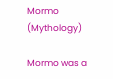Mormo (Mythology)

Mormo was a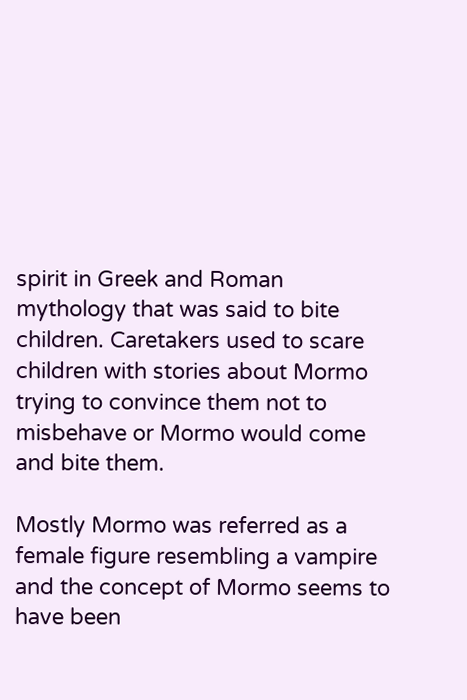spirit in Greek and Roman mythology that was said to bite children. Caretakers used to scare children with stories about Mormo trying to convince them not to misbehave or Mormo would come and bite them.

Mostly Mormo was referred as a female figure resembling a vampire and the concept of Mormo seems to have been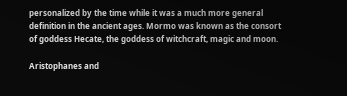personalized by the time while it was a much more general definition in the ancient ages. Mormo was known as the consort of goddess Hecate, the goddess of witchcraft, magic and moon.

Aristophanes and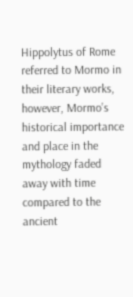Hippolytus of Rome referred to Mormo in their literary works, however, Mormo’s historical importance and place in the mythology faded away with time compared to the ancient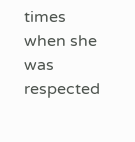times when she was respected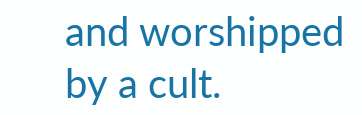and worshipped by a cult.